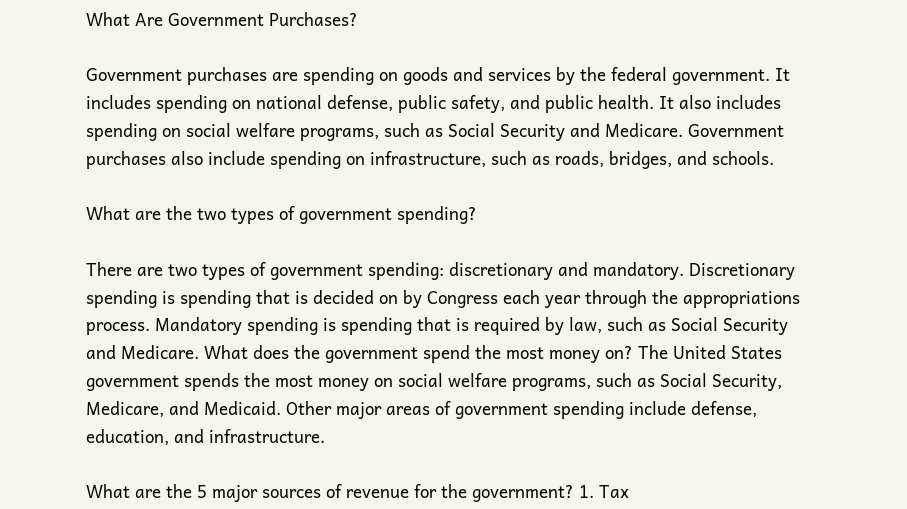What Are Government Purchases?

Government purchases are spending on goods and services by the federal government. It includes spending on national defense, public safety, and public health. It also includes spending on social welfare programs, such as Social Security and Medicare. Government purchases also include spending on infrastructure, such as roads, bridges, and schools.

What are the two types of government spending?

There are two types of government spending: discretionary and mandatory. Discretionary spending is spending that is decided on by Congress each year through the appropriations process. Mandatory spending is spending that is required by law, such as Social Security and Medicare. What does the government spend the most money on? The United States government spends the most money on social welfare programs, such as Social Security, Medicare, and Medicaid. Other major areas of government spending include defense, education, and infrastructure.

What are the 5 major sources of revenue for the government? 1. Tax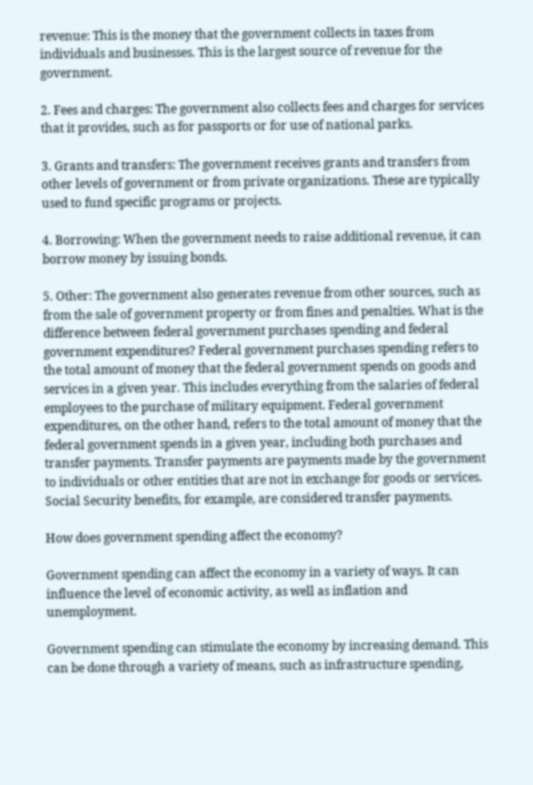revenue: This is the money that the government collects in taxes from individuals and businesses. This is the largest source of revenue for the government.

2. Fees and charges: The government also collects fees and charges for services that it provides, such as for passports or for use of national parks.

3. Grants and transfers: The government receives grants and transfers from other levels of government or from private organizations. These are typically used to fund specific programs or projects.

4. Borrowing: When the government needs to raise additional revenue, it can borrow money by issuing bonds.

5. Other: The government also generates revenue from other sources, such as from the sale of government property or from fines and penalties. What is the difference between federal government purchases spending and federal government expenditures? Federal government purchases spending refers to the total amount of money that the federal government spends on goods and services in a given year. This includes everything from the salaries of federal employees to the purchase of military equipment. Federal government expenditures, on the other hand, refers to the total amount of money that the federal government spends in a given year, including both purchases and transfer payments. Transfer payments are payments made by the government to individuals or other entities that are not in exchange for goods or services. Social Security benefits, for example, are considered transfer payments.

How does government spending affect the economy?

Government spending can affect the economy in a variety of ways. It can influence the level of economic activity, as well as inflation and unemployment.

Government spending can stimulate the economy by increasing demand. This can be done through a variety of means, such as infrastructure spending,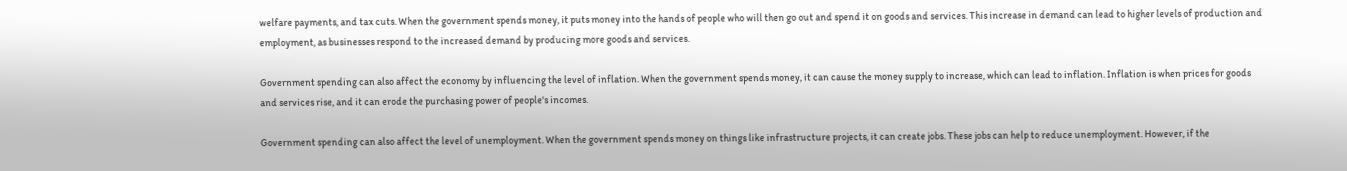welfare payments, and tax cuts. When the government spends money, it puts money into the hands of people who will then go out and spend it on goods and services. This increase in demand can lead to higher levels of production and employment, as businesses respond to the increased demand by producing more goods and services.

Government spending can also affect the economy by influencing the level of inflation. When the government spends money, it can cause the money supply to increase, which can lead to inflation. Inflation is when prices for goods and services rise, and it can erode the purchasing power of people's incomes.

Government spending can also affect the level of unemployment. When the government spends money on things like infrastructure projects, it can create jobs. These jobs can help to reduce unemployment. However, if the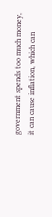government spends too much money, it can cause inflation, which can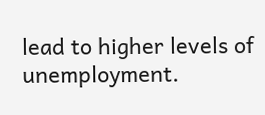lead to higher levels of unemployment.